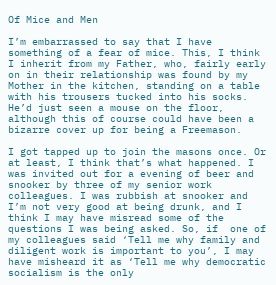Of Mice and Men

I’m embarrassed to say that I have something of a fear of mice. This, I think I inherit from my Father, who, fairly early on in their relationship was found by my Mother in the kitchen, standing on a table with his trousers tucked into his socks. He’d just seen a mouse on the floor, although this of course could have been a bizarre cover up for being a Freemason.

I got tapped up to join the masons once. Or at least, I think that’s what happened. I was invited out for a evening of beer and snooker by three of my senior work colleagues. I was rubbish at snooker and I’m not very good at being drunk, and I think I may have misread some of the questions I was being asked. So, if  one of my colleagues said ‘Tell me why family and diligent work is important to you’, I may have misheard it as ‘Tell me why democratic socialism is the only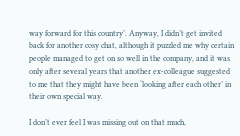way forward for this country’. Anyway, I didn’t get invited back for another cosy chat, although it puzzled me why certain people managed to get on so well in the company, and it was only after several years that another ex-colleague suggested to me that they might have been ‘looking after each other’ in their own special way.

I don’t ever feel I was missing out on that much,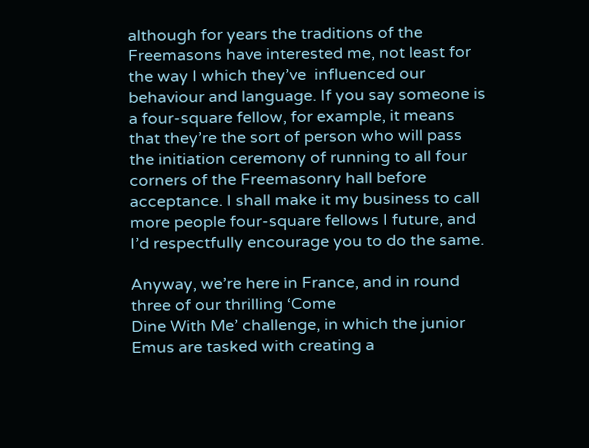although for years the traditions of the Freemasons have interested me, not least for the way I which they’ve  influenced our behaviour and language. If you say someone is a four-square fellow, for example, it means that they’re the sort of person who will pass the initiation ceremony of running to all four corners of the Freemasonry hall before acceptance. I shall make it my business to call more people four-square fellows I future, and I’d respectfully encourage you to do the same.

Anyway, we’re here in France, and in round three of our thrilling ‘Come
Dine With Me’ challenge, in which the junior Emus are tasked with creating a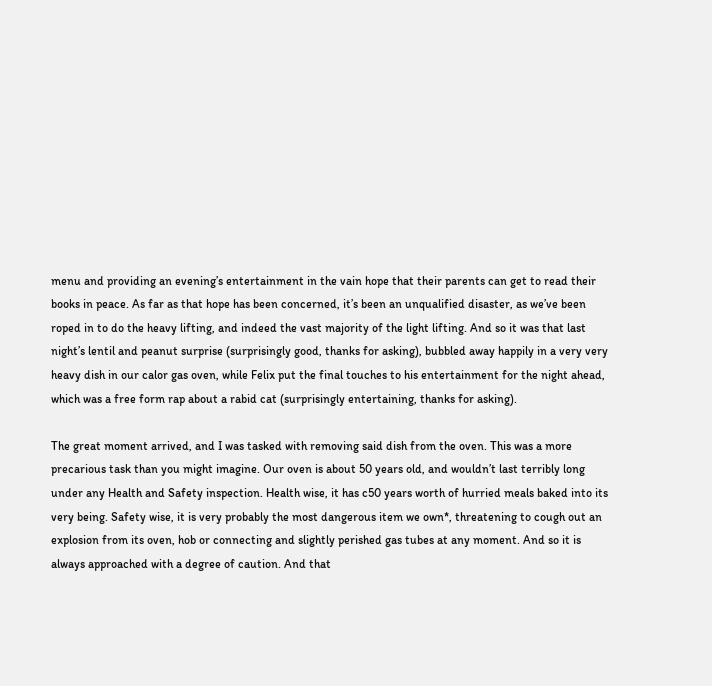menu and providing an evening’s entertainment in the vain hope that their parents can get to read their books in peace. As far as that hope has been concerned, it’s been an unqualified disaster, as we’ve been roped in to do the heavy lifting, and indeed the vast majority of the light lifting. And so it was that last night’s lentil and peanut surprise (surprisingly good, thanks for asking), bubbled away happily in a very very heavy dish in our calor gas oven, while Felix put the final touches to his entertainment for the night ahead, which was a free form rap about a rabid cat (surprisingly entertaining, thanks for asking).

The great moment arrived, and I was tasked with removing said dish from the oven. This was a more precarious task than you might imagine. Our oven is about 50 years old, and wouldn’t last terribly long under any Health and Safety inspection. Health wise, it has c50 years worth of hurried meals baked into its very being. Safety wise, it is very probably the most dangerous item we own*, threatening to cough out an explosion from its oven, hob or connecting and slightly perished gas tubes at any moment. And so it is always approached with a degree of caution. And that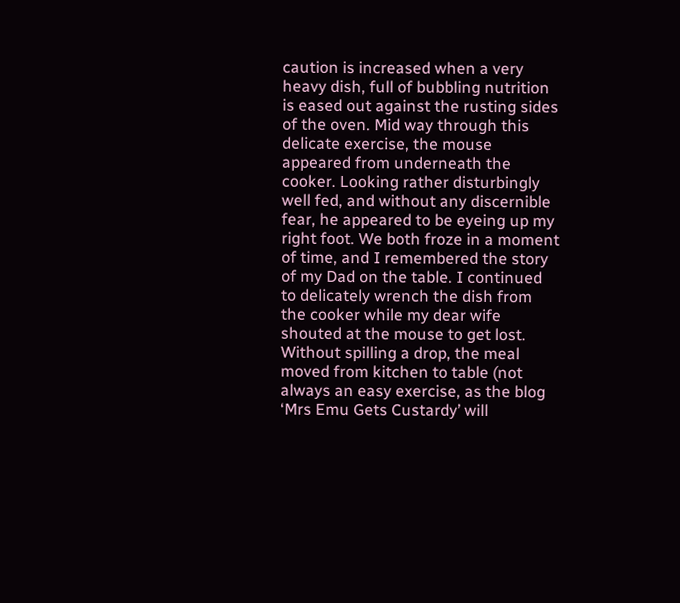caution is increased when a very heavy dish, full of bubbling nutrition is eased out against the rusting sides of the oven. Mid way through this delicate exercise, the mouse appeared from underneath the cooker. Looking rather disturbingly well fed, and without any discernible fear, he appeared to be eyeing up my right foot. We both froze in a moment of time, and I remembered the story of my Dad on the table. I continued to delicately wrench the dish from the cooker while my dear wife shouted at the mouse to get lost. Without spilling a drop, the meal moved from kitchen to table (not always an easy exercise, as the blog ‘Mrs Emu Gets Custardy’ will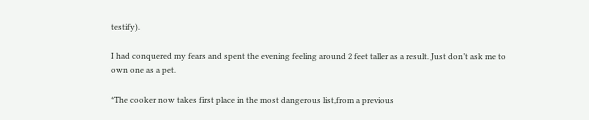testify).

I had conquered my fears and spent the evening feeling around 2 feet taller as a result. Just don’t ask me to own one as a pet.

*The cooker now takes first place in the most dangerous list,from a previous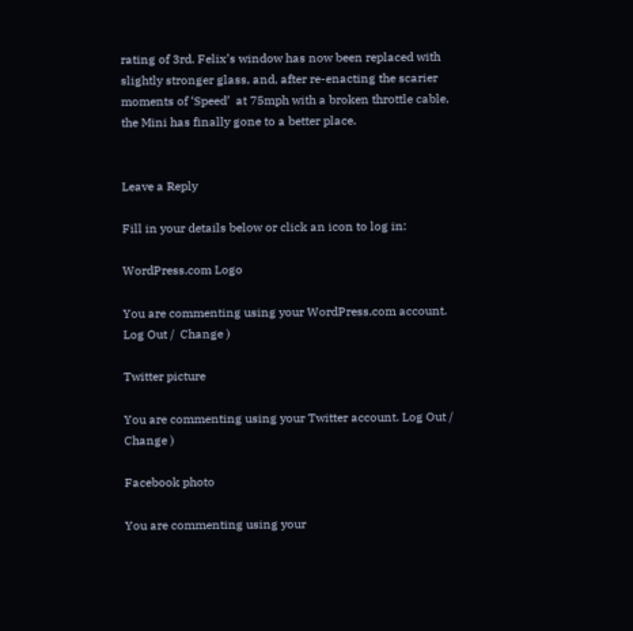rating of 3rd. Felix’s window has now been replaced with slightly stronger glass, and, after re-enacting the scarier moments of ‘Speed’  at 75mph with a broken throttle cable, the Mini has finally gone to a better place.


Leave a Reply

Fill in your details below or click an icon to log in:

WordPress.com Logo

You are commenting using your WordPress.com account. Log Out /  Change )

Twitter picture

You are commenting using your Twitter account. Log Out /  Change )

Facebook photo

You are commenting using your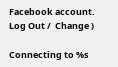Facebook account. Log Out /  Change )

Connecting to %s